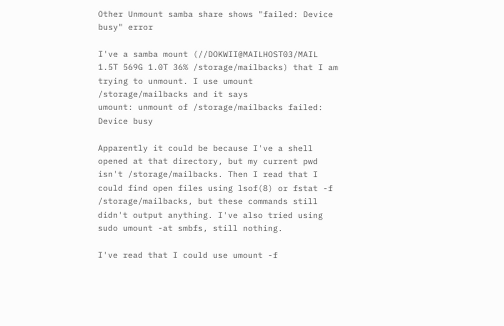Other Unmount samba share shows "failed: Device busy" error

I've a samba mount (//DOKWII@MAILHOST03/MAIL 1.5T 569G 1.0T 36% /storage/mailbacks) that I am trying to unmount. I use umount /storage/mailbacks and it says
umount: unmount of /storage/mailbacks failed: Device busy

Apparently it could be because I've a shell opened at that directory, but my current pwd isn't /storage/mailbacks. Then I read that I could find open files using lsof(8) or fstat -f /storage/mailbacks, but these commands still didn't output anything. I've also tried using sudo umount -at smbfs, still nothing.

I've read that I could use umount -f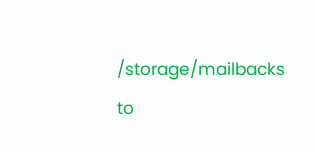/storage/mailbacks to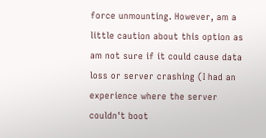force unmounting. However, am a little caution about this option as am not sure if it could cause data loss or server crashing (I had an experience where the server couldn't boot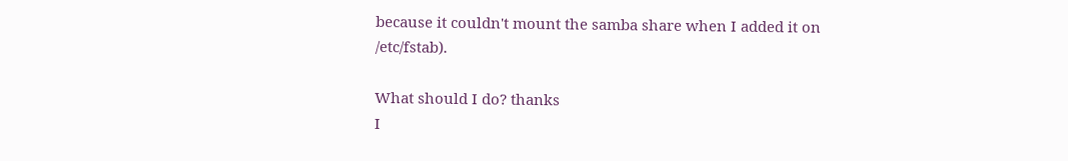because it couldn't mount the samba share when I added it on /etc/fstab).

What should I do? thanks
I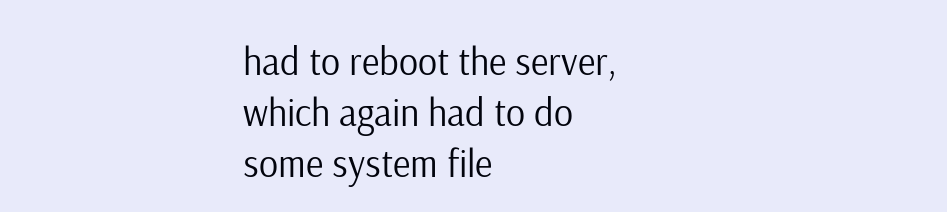had to reboot the server, which again had to do some system file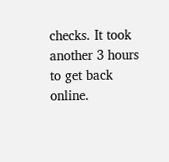checks. It took another 3 hours to get back online.